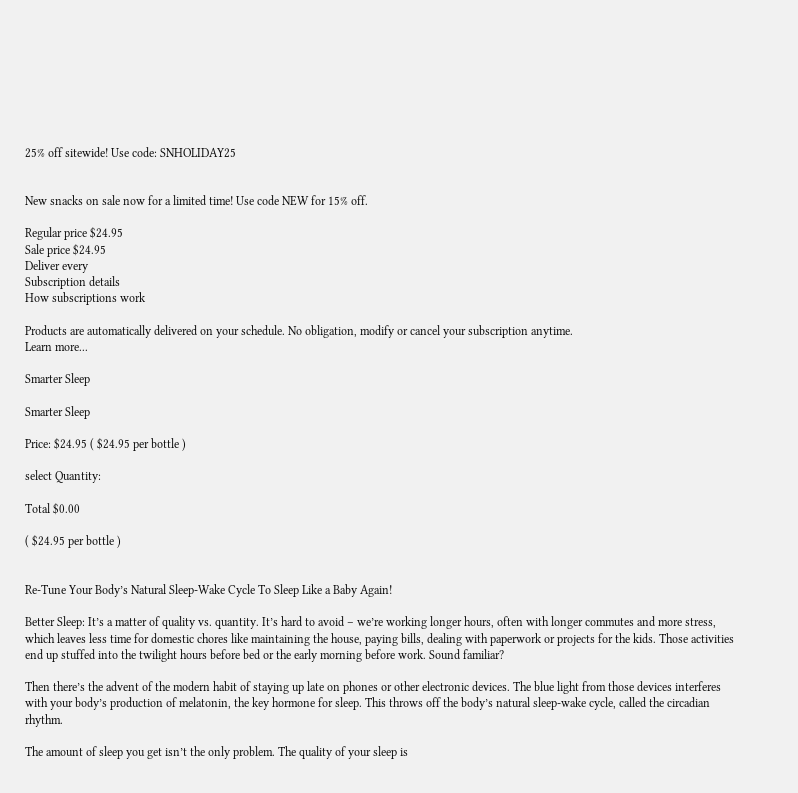25% off sitewide! Use code: SNHOLIDAY25


New snacks on sale now for a limited time! Use code NEW for 15% off.

Regular price $24.95
Sale price $24.95
Deliver every
Subscription details
How subscriptions work

Products are automatically delivered on your schedule. No obligation, modify or cancel your subscription anytime.
Learn more...

Smarter Sleep

Smarter Sleep

Price: $24.95 ( $24.95 per bottle )

select Quantity:

Total $0.00

( $24.95 per bottle )


Re-Tune Your Body’s Natural Sleep-Wake Cycle To Sleep Like a Baby Again!

Better Sleep: It’s a matter of quality vs. quantity. It’s hard to avoid – we’re working longer hours, often with longer commutes and more stress, which leaves less time for domestic chores like maintaining the house, paying bills, dealing with paperwork or projects for the kids. Those activities end up stuffed into the twilight hours before bed or the early morning before work. Sound familiar?

Then there’s the advent of the modern habit of staying up late on phones or other electronic devices. The blue light from those devices interferes with your body’s production of melatonin, the key hormone for sleep. This throws off the body’s natural sleep-wake cycle, called the circadian rhythm.

The amount of sleep you get isn’t the only problem. The quality of your sleep is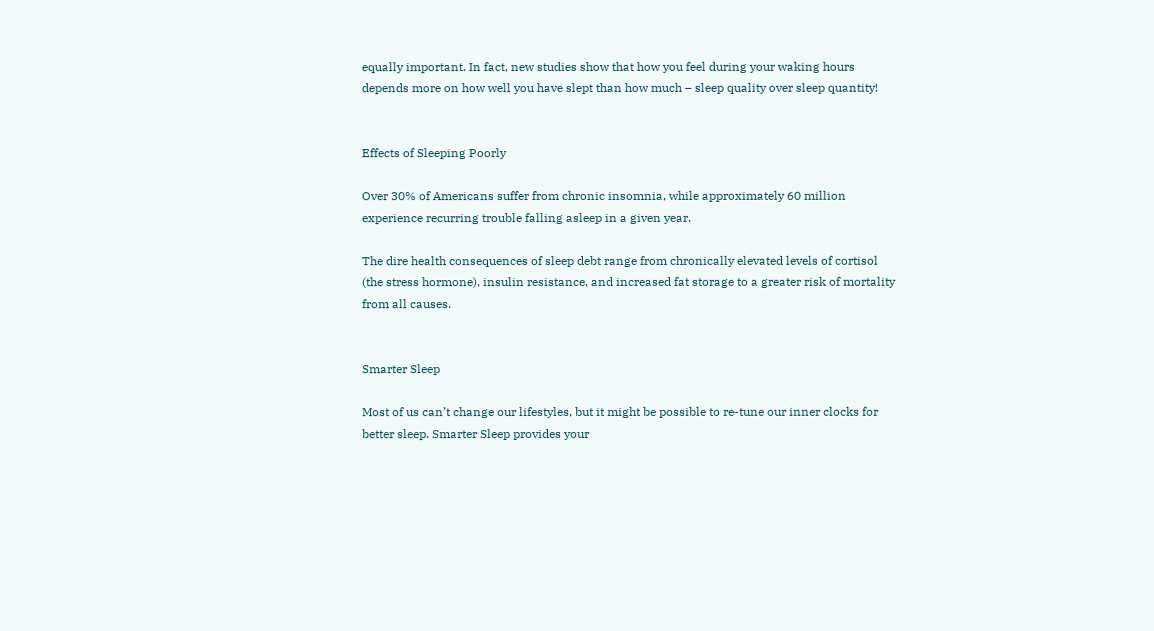equally important. In fact, new studies show that how you feel during your waking hours depends more on how well you have slept than how much – sleep quality over sleep quantity!


Effects of Sleeping Poorly

Over 30% of Americans suffer from chronic insomnia, while approximately 60 million experience recurring trouble falling asleep in a given year.

The dire health consequences of sleep debt range from chronically elevated levels of cortisol (the stress hormone), insulin resistance, and increased fat storage to a greater risk of mortality from all causes.


Smarter Sleep

Most of us can’t change our lifestyles, but it might be possible to re-tune our inner clocks for better sleep. Smarter Sleep provides your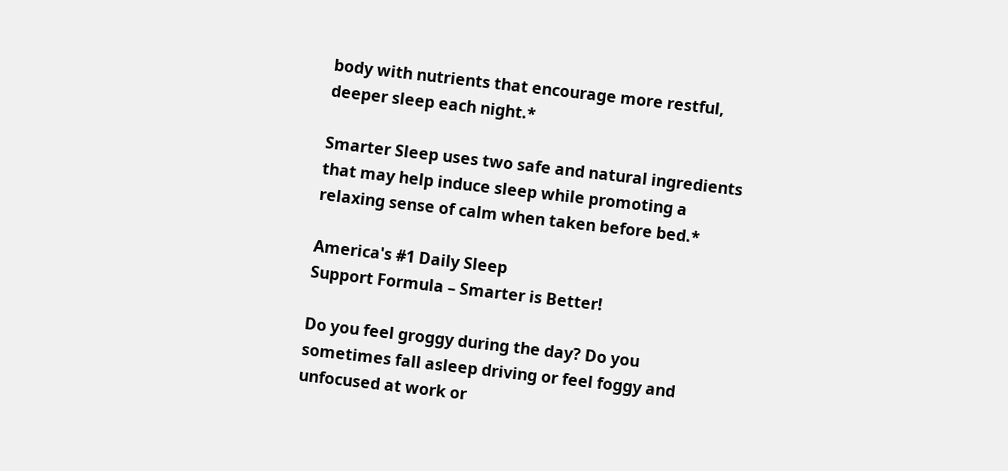body with nutrients that encourage more restful, deeper sleep each night.*

Smarter Sleep uses two safe and natural ingredients that may help induce sleep while promoting a relaxing sense of calm when taken before bed.*

America's #1 Daily Sleep
Support Formula – Smarter is Better!

Do you feel groggy during the day? Do you sometimes fall asleep driving or feel foggy and unfocused at work or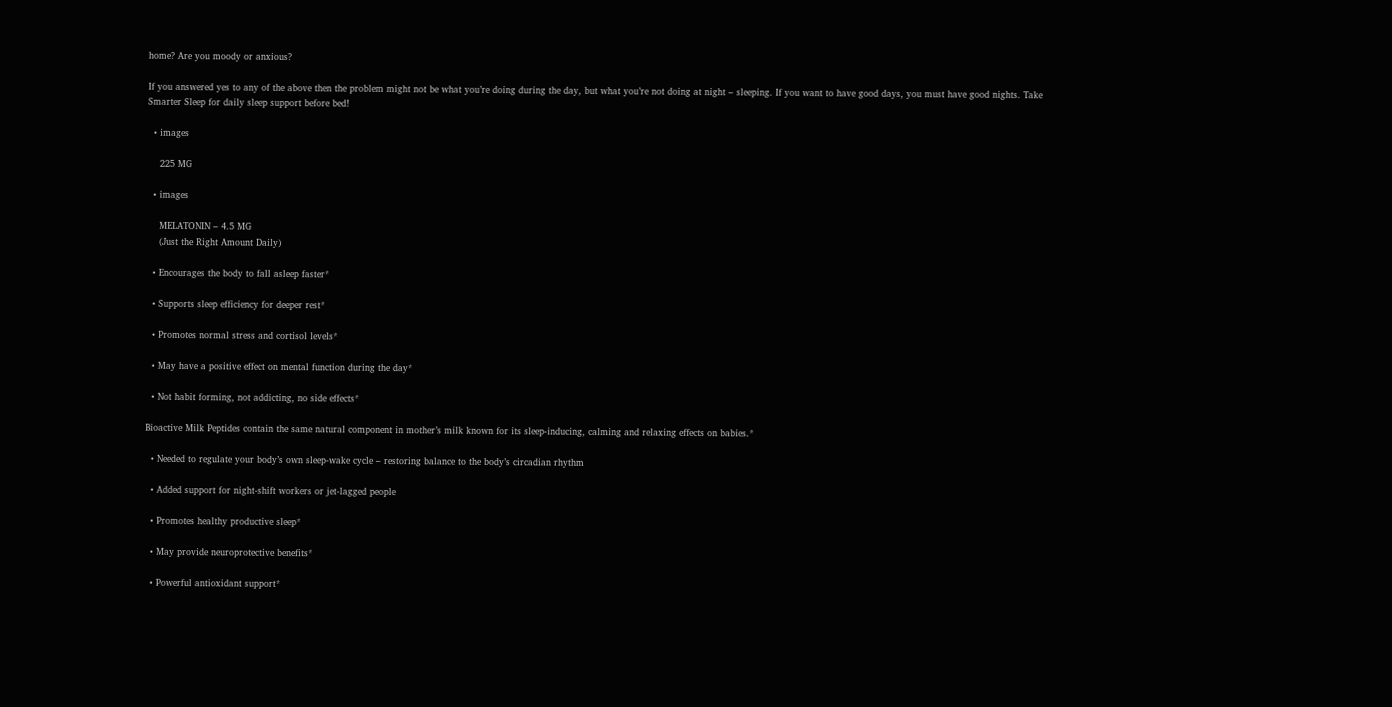home? Are you moody or anxious?

If you answered yes to any of the above then the problem might not be what you’re doing during the day, but what you’re not doing at night – sleeping. If you want to have good days, you must have good nights. Take Smarter Sleep for daily sleep support before bed!

  • images

    225 MG

  • images

    MELATONIN – 4.5 MG
    (Just the Right Amount Daily)

  • Encourages the body to fall asleep faster*

  • Supports sleep efficiency for deeper rest*

  • Promotes normal stress and cortisol levels*

  • May have a positive effect on mental function during the day*

  • Not habit forming, not addicting, no side effects*

Bioactive Milk Peptides contain the same natural component in mother’s milk known for its sleep-inducing, calming and relaxing effects on babies.*

  • Needed to regulate your body’s own sleep-wake cycle – restoring balance to the body’s circadian rhythm

  • Added support for night-shift workers or jet-lagged people

  • Promotes healthy productive sleep*

  • May provide neuroprotective benefits*

  • Powerful antioxidant support*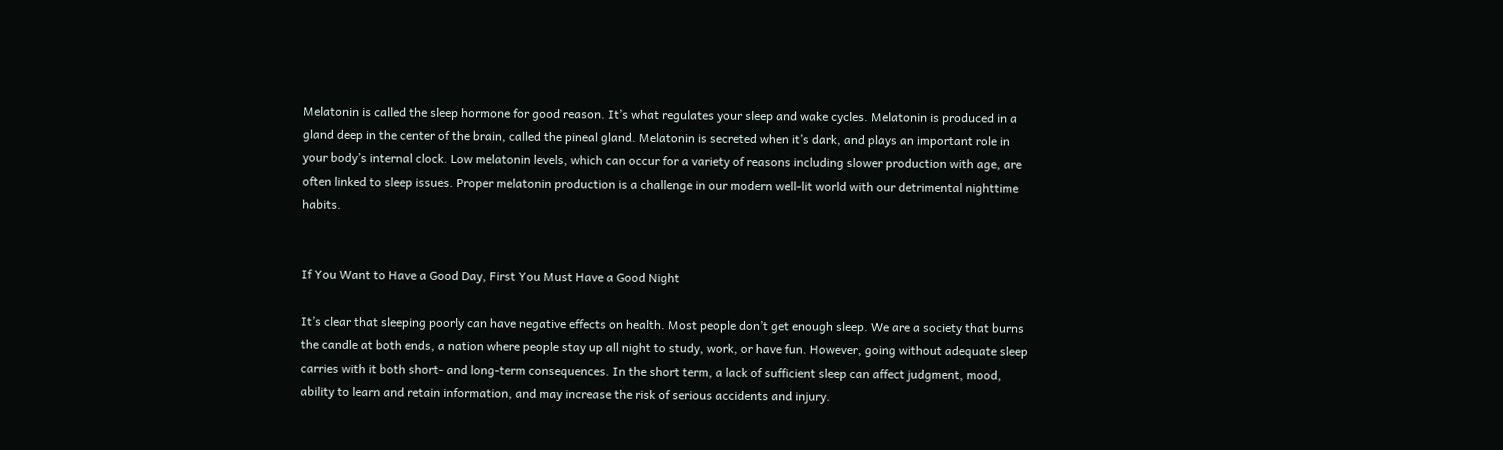Melatonin is called the sleep hormone for good reason. It’s what regulates your sleep and wake cycles. Melatonin is produced in a gland deep in the center of the brain, called the pineal gland. Melatonin is secreted when it’s dark, and plays an important role in your body’s internal clock. Low melatonin levels, which can occur for a variety of reasons including slower production with age, are often linked to sleep issues. Proper melatonin production is a challenge in our modern well-lit world with our detrimental nighttime habits.


If You Want to Have a Good Day, First You Must Have a Good Night

It’s clear that sleeping poorly can have negative effects on health. Most people don’t get enough sleep. We are a society that burns the candle at both ends, a nation where people stay up all night to study, work, or have fun. However, going without adequate sleep carries with it both short- and long-term consequences. In the short term, a lack of sufficient sleep can affect judgment, mood, ability to learn and retain information, and may increase the risk of serious accidents and injury.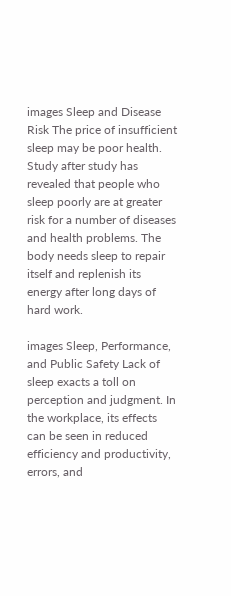images Sleep and Disease Risk The price of insufficient sleep may be poor health. Study after study has revealed that people who sleep poorly are at greater risk for a number of diseases and health problems. The body needs sleep to repair itself and replenish its energy after long days of hard work.

images Sleep, Performance, and Public Safety Lack of sleep exacts a toll on perception and judgment. In the workplace, its effects can be seen in reduced efficiency and productivity, errors, and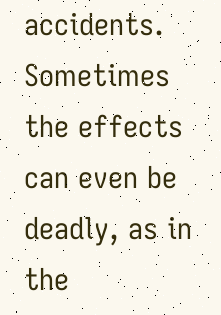accidents. Sometimes the effects can even be deadly, as in the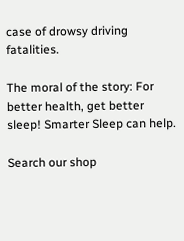case of drowsy driving fatalities.

The moral of the story: For better health, get better sleep! Smarter Sleep can help.

Search our shop